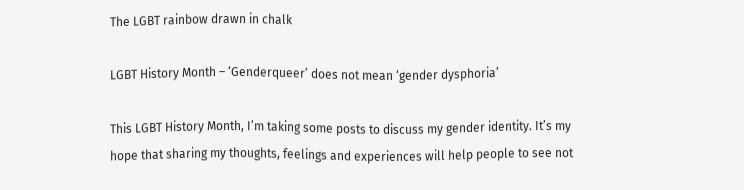The LGBT rainbow drawn in chalk

LGBT History Month – ‘Genderqueer’ does not mean ‘gender dysphoria’

This LGBT History Month, I’m taking some posts to discuss my gender identity. It’s my hope that sharing my thoughts, feelings and experiences will help people to see not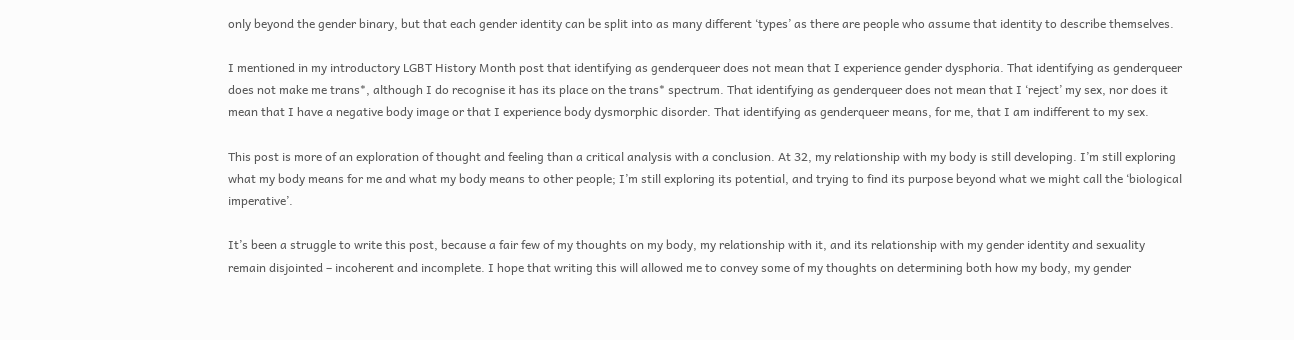only beyond the gender binary, but that each gender identity can be split into as many different ‘types’ as there are people who assume that identity to describe themselves.

I mentioned in my introductory LGBT History Month post that identifying as genderqueer does not mean that I experience gender dysphoria. That identifying as genderqueer does not make me trans*, although I do recognise it has its place on the trans* spectrum. That identifying as genderqueer does not mean that I ‘reject’ my sex, nor does it mean that I have a negative body image or that I experience body dysmorphic disorder. That identifying as genderqueer means, for me, that I am indifferent to my sex.

This post is more of an exploration of thought and feeling than a critical analysis with a conclusion. At 32, my relationship with my body is still developing. I’m still exploring what my body means for me and what my body means to other people; I’m still exploring its potential, and trying to find its purpose beyond what we might call the ‘biological imperative’.

It’s been a struggle to write this post, because a fair few of my thoughts on my body, my relationship with it, and its relationship with my gender identity and sexuality remain disjointed – incoherent and incomplete. I hope that writing this will allowed me to convey some of my thoughts on determining both how my body, my gender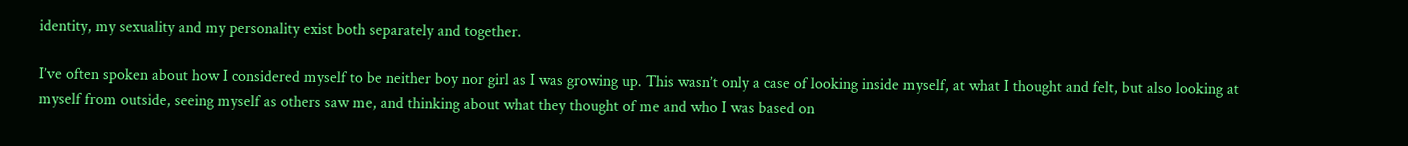identity, my sexuality and my personality exist both separately and together.

I’ve often spoken about how I considered myself to be neither boy nor girl as I was growing up. This wasn’t only a case of looking inside myself, at what I thought and felt, but also looking at myself from outside, seeing myself as others saw me, and thinking about what they thought of me and who I was based on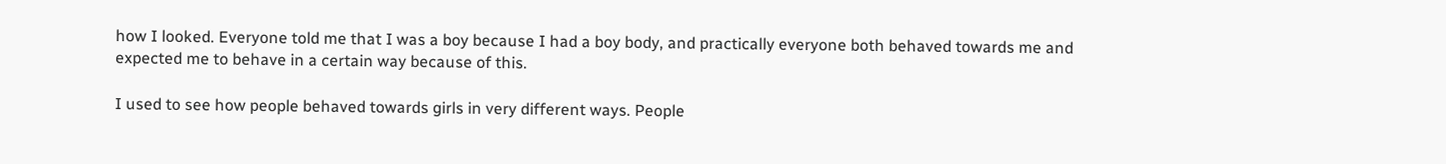how I looked. Everyone told me that I was a boy because I had a boy body, and practically everyone both behaved towards me and expected me to behave in a certain way because of this.

I used to see how people behaved towards girls in very different ways. People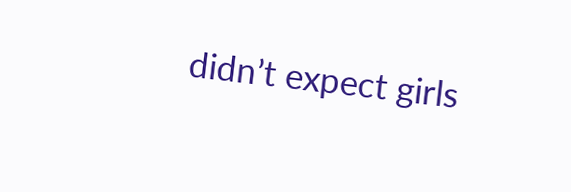didn’t expect girls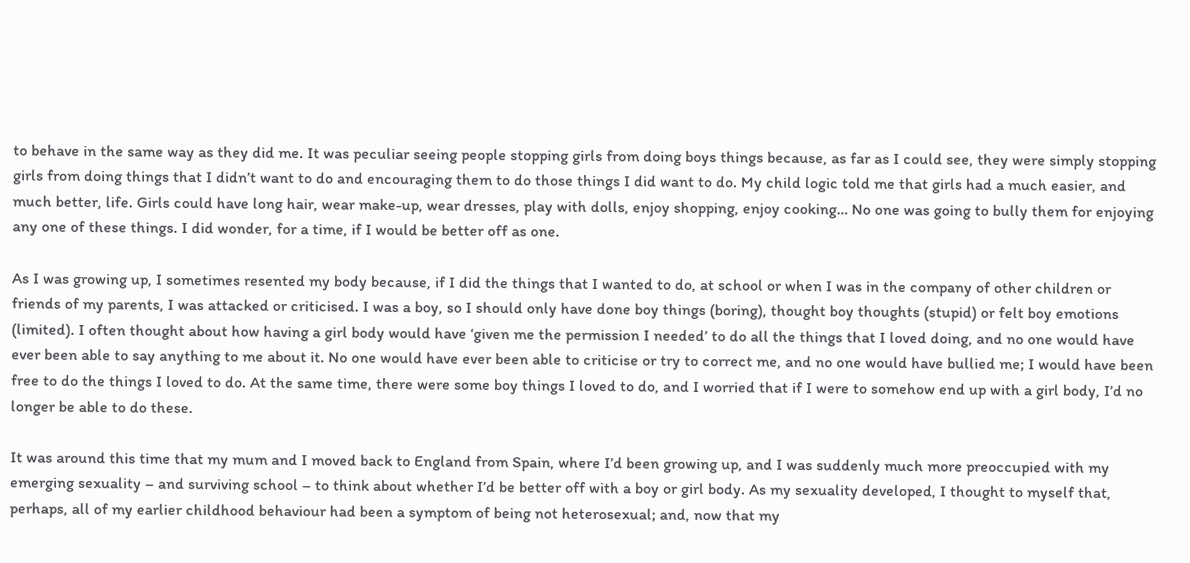to behave in the same way as they did me. It was peculiar seeing people stopping girls from doing boys things because, as far as I could see, they were simply stopping girls from doing things that I didn’t want to do and encouraging them to do those things I did want to do. My child logic told me that girls had a much easier, and much better, life. Girls could have long hair, wear make-up, wear dresses, play with dolls, enjoy shopping, enjoy cooking… No one was going to bully them for enjoying any one of these things. I did wonder, for a time, if I would be better off as one.

As I was growing up, I sometimes resented my body because, if I did the things that I wanted to do, at school or when I was in the company of other children or friends of my parents, I was attacked or criticised. I was a boy, so I should only have done boy things (boring), thought boy thoughts (stupid) or felt boy emotions (limited). I often thought about how having a girl body would have ‘given me the permission I needed’ to do all the things that I loved doing, and no one would have ever been able to say anything to me about it. No one would have ever been able to criticise or try to correct me, and no one would have bullied me; I would have been free to do the things I loved to do. At the same time, there were some boy things I loved to do, and I worried that if I were to somehow end up with a girl body, I’d no longer be able to do these.

It was around this time that my mum and I moved back to England from Spain, where I’d been growing up, and I was suddenly much more preoccupied with my emerging sexuality – and surviving school – to think about whether I’d be better off with a boy or girl body. As my sexuality developed, I thought to myself that, perhaps, all of my earlier childhood behaviour had been a symptom of being not heterosexual; and, now that my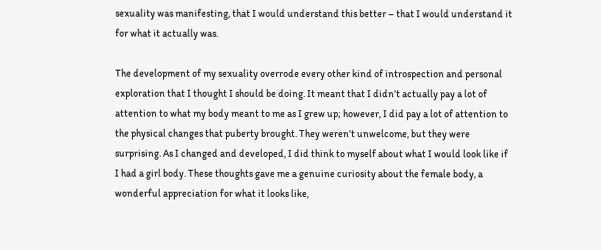sexuality was manifesting, that I would understand this better – that I would understand it for what it actually was.

The development of my sexuality overrode every other kind of introspection and personal exploration that I thought I should be doing. It meant that I didn’t actually pay a lot of attention to what my body meant to me as I grew up; however, I did pay a lot of attention to the physical changes that puberty brought. They weren’t unwelcome, but they were surprising. As I changed and developed, I did think to myself about what I would look like if I had a girl body. These thoughts gave me a genuine curiosity about the female body, a wonderful appreciation for what it looks like,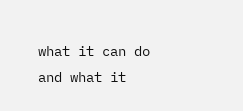what it can do and what it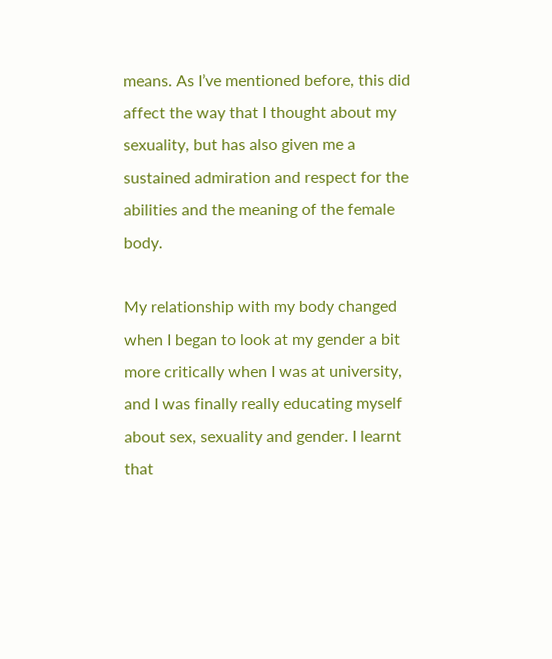means. As I’ve mentioned before, this did affect the way that I thought about my sexuality, but has also given me a sustained admiration and respect for the abilities and the meaning of the female body.

My relationship with my body changed when I began to look at my gender a bit more critically when I was at university, and I was finally really educating myself about sex, sexuality and gender. I learnt that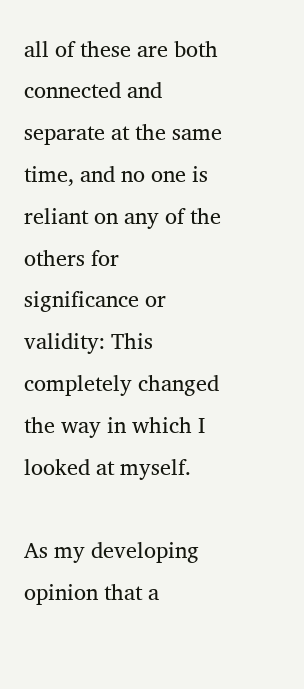all of these are both connected and separate at the same time, and no one is reliant on any of the others for significance or validity: This completely changed the way in which I looked at myself.

As my developing opinion that a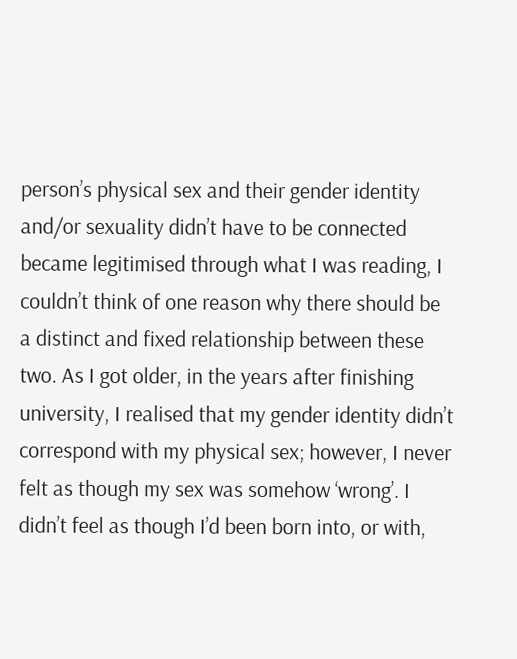person’s physical sex and their gender identity and/or sexuality didn’t have to be connected became legitimised through what I was reading, I couldn’t think of one reason why there should be a distinct and fixed relationship between these two. As I got older, in the years after finishing university, I realised that my gender identity didn’t correspond with my physical sex; however, I never felt as though my sex was somehow ‘wrong’. I didn’t feel as though I’d been born into, or with,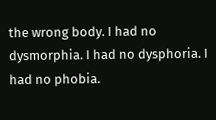the wrong body. I had no dysmorphia. I had no dysphoria. I had no phobia.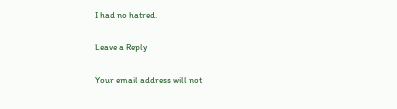I had no hatred.

Leave a Reply

Your email address will not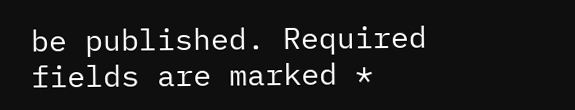be published. Required fields are marked *